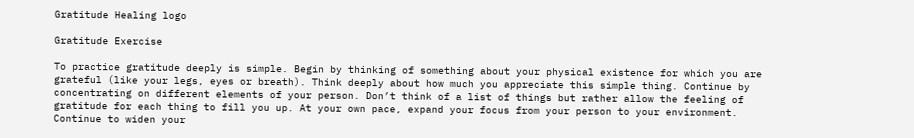Gratitude Healing logo

Gratitude Exercise

To practice gratitude deeply is simple. Begin by thinking of something about your physical existence for which you are grateful (like your legs, eyes or breath). Think deeply about how much you appreciate this simple thing. Continue by concentrating on different elements of your person. Don’t think of a list of things but rather allow the feeling of gratitude for each thing to fill you up. At your own pace, expand your focus from your person to your environment. Continue to widen your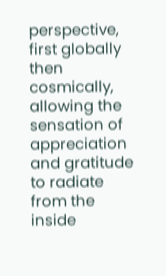perspective, first globally then cosmically, allowing the sensation of appreciation and gratitude to radiate from the inside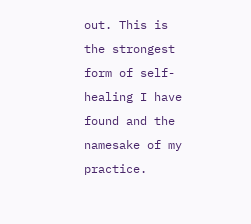out. This is the strongest form of self-healing I have found and the namesake of my practice.